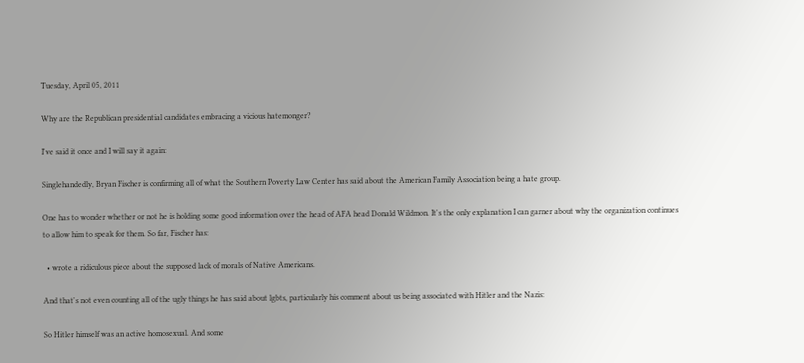Tuesday, April 05, 2011

Why are the Republican presidential candidates embracing a vicious hatemonger?

I've said it once and I will say it again:

Singlehandedly, Bryan Fischer is confirming all of what the Southern Poverty Law Center has said about the American Family Association being a hate group.

One has to wonder whether or not he is holding some good information over the head of AFA head Donald Wildmon. It's the only explanation I can garner about why the organization continues to allow him to speak for them. So far, Fischer has:

  • wrote a ridiculous piece about the supposed lack of morals of Native Americans.

And that's not even counting all of the ugly things he has said about lgbts, particularly his comment about us being associated with Hitler and the Nazis:

So Hitler himself was an active homosexual. And some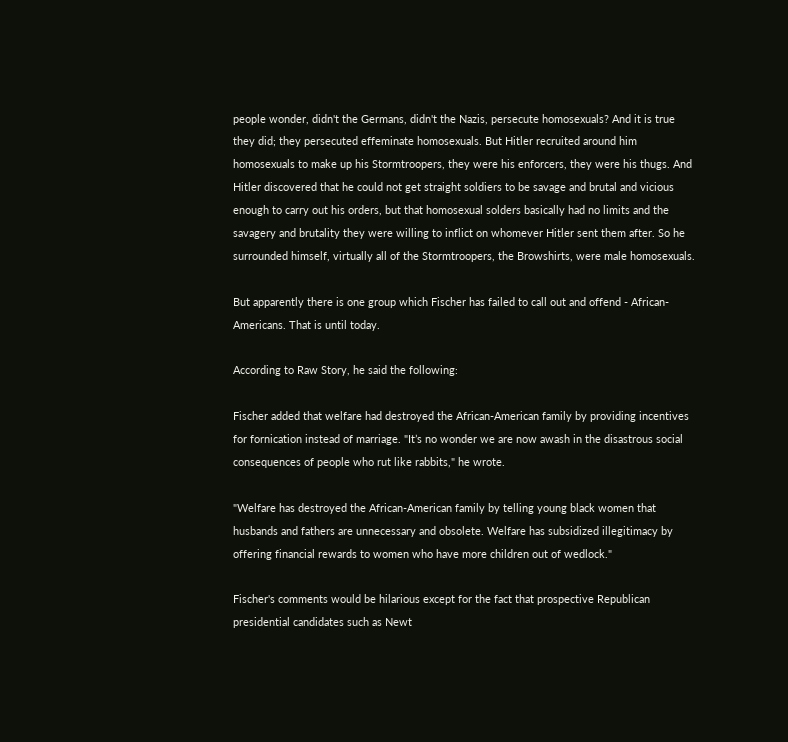people wonder, didn't the Germans, didn't the Nazis, persecute homosexuals? And it is true they did; they persecuted effeminate homosexuals. But Hitler recruited around him homosexuals to make up his Stormtroopers, they were his enforcers, they were his thugs. And Hitler discovered that he could not get straight soldiers to be savage and brutal and vicious enough to carry out his orders, but that homosexual solders basically had no limits and the savagery and brutality they were willing to inflict on whomever Hitler sent them after. So he surrounded himself, virtually all of the Stormtroopers, the Browshirts, were male homosexuals.

But apparently there is one group which Fischer has failed to call out and offend - African-Americans. That is until today.

According to Raw Story, he said the following:

Fischer added that welfare had destroyed the African-American family by providing incentives for fornication instead of marriage. "It’s no wonder we are now awash in the disastrous social consequences of people who rut like rabbits," he wrote.

"Welfare has destroyed the African-American family by telling young black women that husbands and fathers are unnecessary and obsolete. Welfare has subsidized illegitimacy by offering financial rewards to women who have more children out of wedlock."

Fischer's comments would be hilarious except for the fact that prospective Republican presidential candidates such as Newt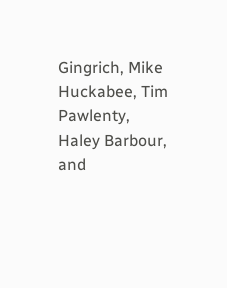Gingrich, Mike Huckabee, Tim Pawlenty, Haley Barbour, and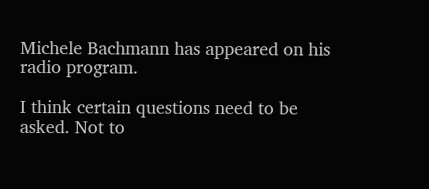Michele Bachmann has appeared on his radio program.

I think certain questions need to be asked. Not to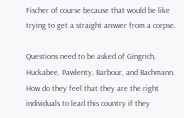Fischer of course because that would be like trying to get a straight answer from a corpse.

Questions need to be asked of Gingrich, Huckabee, Pawlenty, Barbour, and Bachmann. How do they feel that they are the right individuals to lead this country if they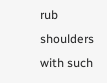rub shoulders with such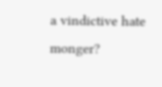a vindictive hate monger?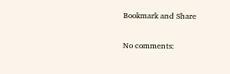Bookmark and Share

No comments: